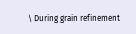\ During grain refinement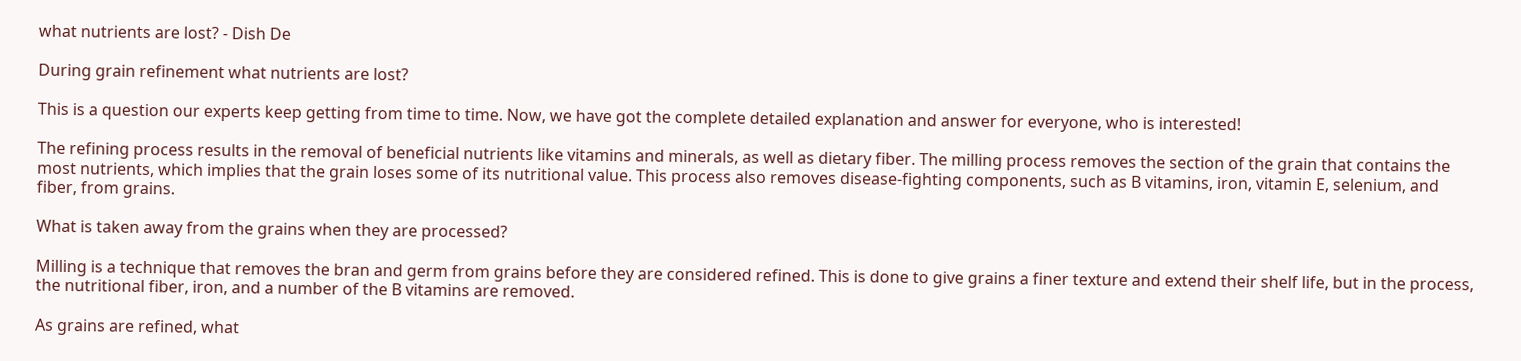what nutrients are lost? - Dish De

During grain refinement what nutrients are lost?

This is a question our experts keep getting from time to time. Now, we have got the complete detailed explanation and answer for everyone, who is interested!

The refining process results in the removal of beneficial nutrients like vitamins and minerals, as well as dietary fiber. The milling process removes the section of the grain that contains the most nutrients, which implies that the grain loses some of its nutritional value. This process also removes disease-fighting components, such as B vitamins, iron, vitamin E, selenium, and fiber, from grains.

What is taken away from the grains when they are processed?

Milling is a technique that removes the bran and germ from grains before they are considered refined. This is done to give grains a finer texture and extend their shelf life, but in the process, the nutritional fiber, iron, and a number of the B vitamins are removed.

As grains are refined, what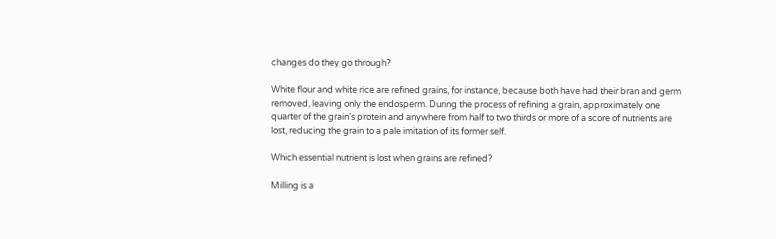changes do they go through?

White flour and white rice are refined grains, for instance, because both have had their bran and germ removed, leaving only the endosperm. During the process of refining a grain, approximately one quarter of the grain’s protein and anywhere from half to two thirds or more of a score of nutrients are lost, reducing the grain to a pale imitation of its former self.

Which essential nutrient is lost when grains are refined?

Milling is a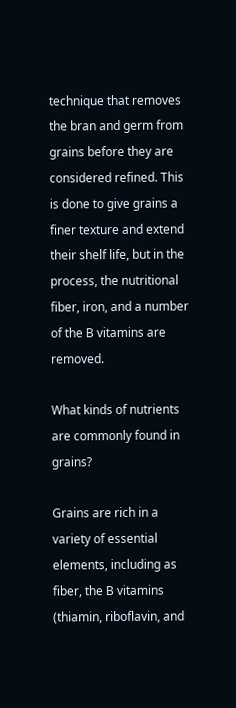technique that removes the bran and germ from grains before they are considered refined. This is done to give grains a finer texture and extend their shelf life, but in the process, the nutritional fiber, iron, and a number of the B vitamins are removed.

What kinds of nutrients are commonly found in grains?

Grains are rich in a variety of essential elements, including as fiber, the B vitamins (thiamin, riboflavin, and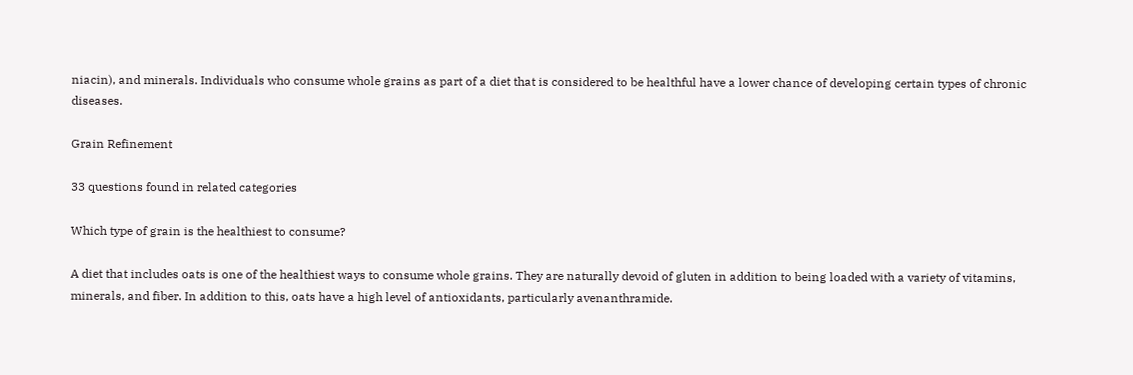niacin), and minerals. Individuals who consume whole grains as part of a diet that is considered to be healthful have a lower chance of developing certain types of chronic diseases.

Grain Refinement

33 questions found in related categories

Which type of grain is the healthiest to consume?

A diet that includes oats is one of the healthiest ways to consume whole grains. They are naturally devoid of gluten in addition to being loaded with a variety of vitamins, minerals, and fiber. In addition to this, oats have a high level of antioxidants, particularly avenanthramide.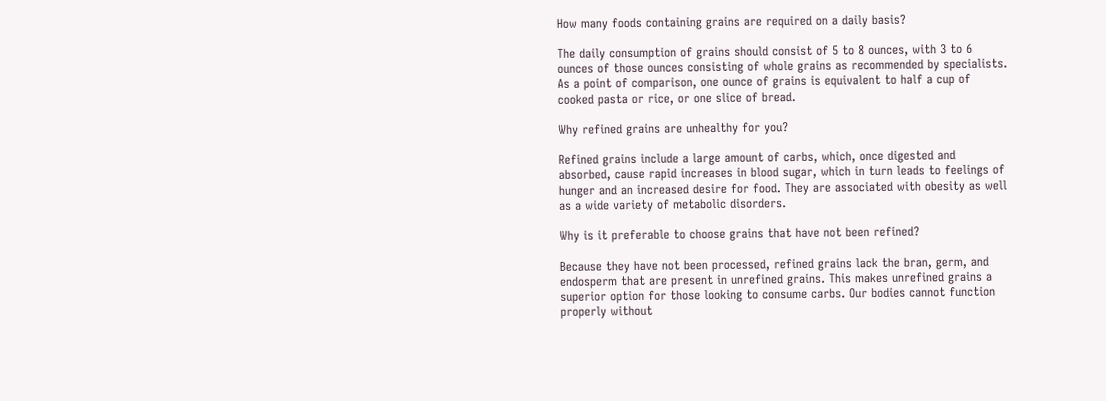How many foods containing grains are required on a daily basis?

The daily consumption of grains should consist of 5 to 8 ounces, with 3 to 6 ounces of those ounces consisting of whole grains as recommended by specialists. As a point of comparison, one ounce of grains is equivalent to half a cup of cooked pasta or rice, or one slice of bread.

Why refined grains are unhealthy for you?

Refined grains include a large amount of carbs, which, once digested and absorbed, cause rapid increases in blood sugar, which in turn leads to feelings of hunger and an increased desire for food. They are associated with obesity as well as a wide variety of metabolic disorders.

Why is it preferable to choose grains that have not been refined?

Because they have not been processed, refined grains lack the bran, germ, and endosperm that are present in unrefined grains. This makes unrefined grains a superior option for those looking to consume carbs. Our bodies cannot function properly without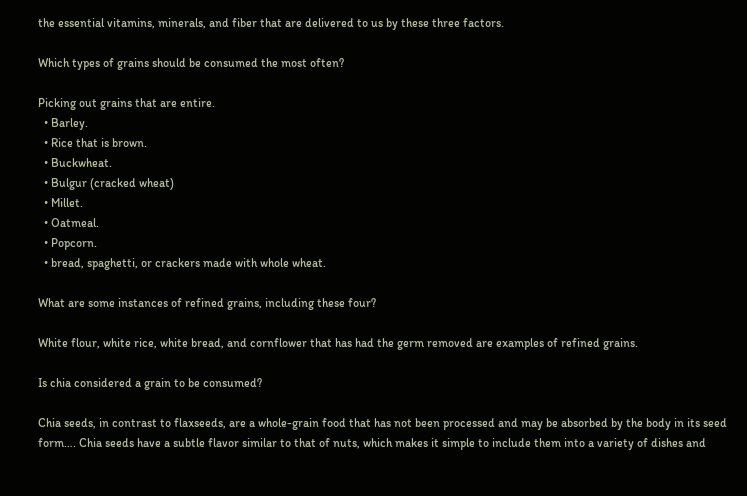the essential vitamins, minerals, and fiber that are delivered to us by these three factors.

Which types of grains should be consumed the most often?

Picking out grains that are entire.
  • Barley.
  • Rice that is brown.
  • Buckwheat.
  • Bulgur (cracked wheat)
  • Millet.
  • Oatmeal.
  • Popcorn.
  • bread, spaghetti, or crackers made with whole wheat.

What are some instances of refined grains, including these four?

White flour, white rice, white bread, and cornflower that has had the germ removed are examples of refined grains.

Is chia considered a grain to be consumed?

Chia seeds, in contrast to flaxseeds, are a whole-grain food that has not been processed and may be absorbed by the body in its seed form…. Chia seeds have a subtle flavor similar to that of nuts, which makes it simple to include them into a variety of dishes and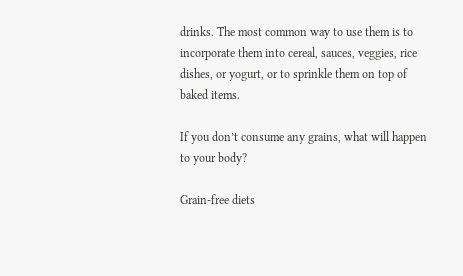drinks. The most common way to use them is to incorporate them into cereal, sauces, veggies, rice dishes, or yogurt, or to sprinkle them on top of baked items.

If you don’t consume any grains, what will happen to your body?

Grain-free diets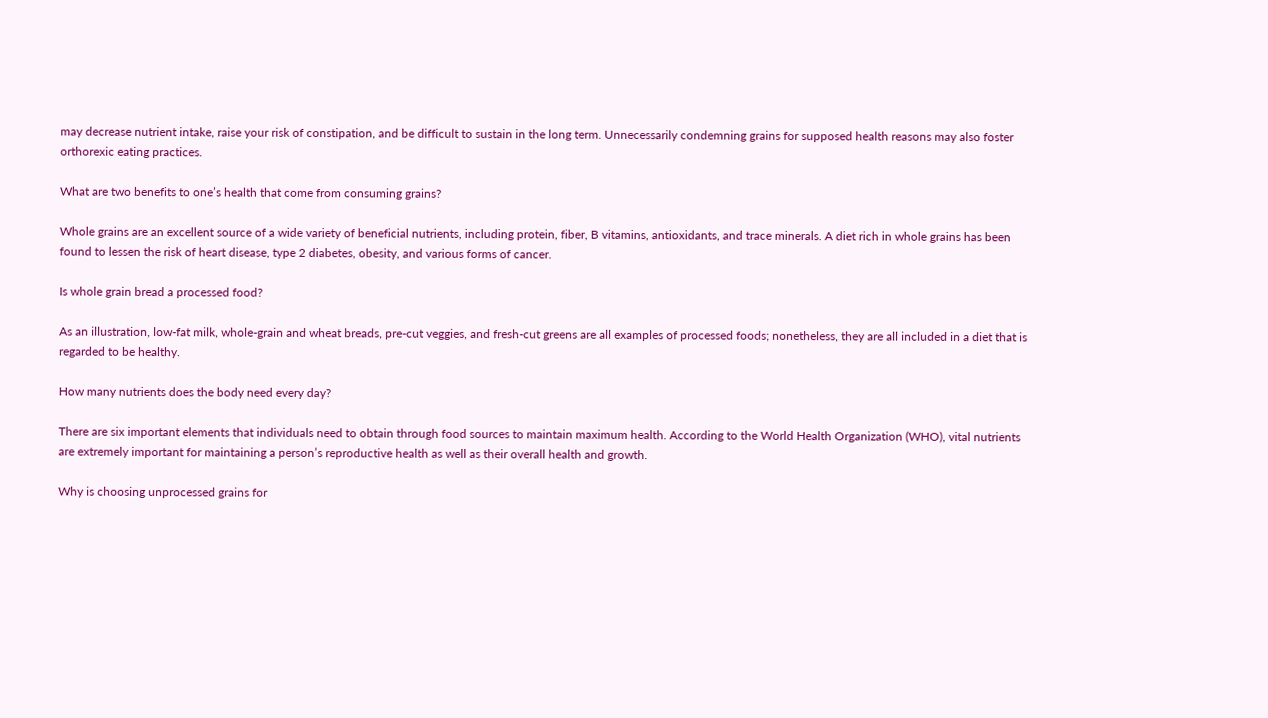may decrease nutrient intake, raise your risk of constipation, and be difficult to sustain in the long term. Unnecessarily condemning grains for supposed health reasons may also foster orthorexic eating practices.

What are two benefits to one’s health that come from consuming grains?

Whole grains are an excellent source of a wide variety of beneficial nutrients, including protein, fiber, B vitamins, antioxidants, and trace minerals. A diet rich in whole grains has been found to lessen the risk of heart disease, type 2 diabetes, obesity, and various forms of cancer.

Is whole grain bread a processed food?

As an illustration, low-fat milk, whole-grain and wheat breads, pre-cut veggies, and fresh-cut greens are all examples of processed foods; nonetheless, they are all included in a diet that is regarded to be healthy.

How many nutrients does the body need every day?

There are six important elements that individuals need to obtain through food sources to maintain maximum health. According to the World Health Organization (WHO), vital nutrients are extremely important for maintaining a person’s reproductive health as well as their overall health and growth.

Why is choosing unprocessed grains for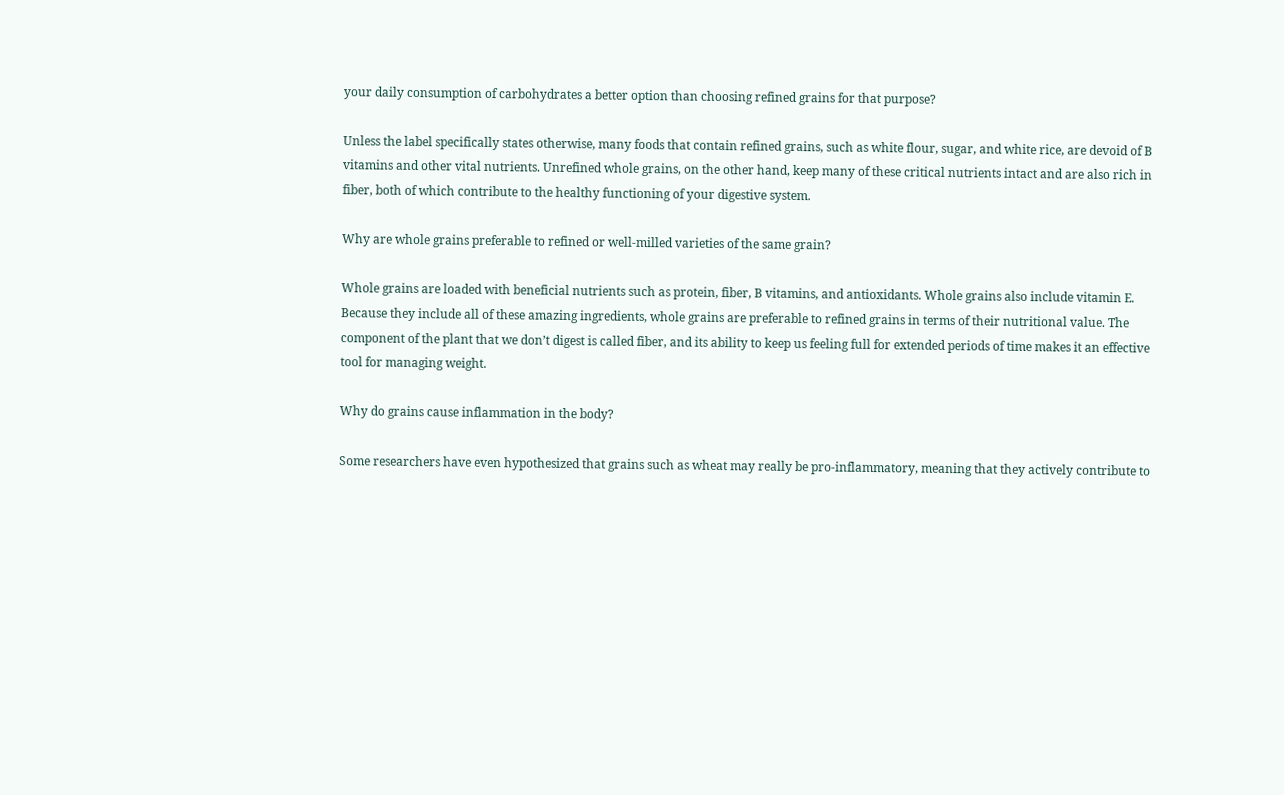your daily consumption of carbohydrates a better option than choosing refined grains for that purpose?

Unless the label specifically states otherwise, many foods that contain refined grains, such as white flour, sugar, and white rice, are devoid of B vitamins and other vital nutrients. Unrefined whole grains, on the other hand, keep many of these critical nutrients intact and are also rich in fiber, both of which contribute to the healthy functioning of your digestive system.

Why are whole grains preferable to refined or well-milled varieties of the same grain?

Whole grains are loaded with beneficial nutrients such as protein, fiber, B vitamins, and antioxidants. Whole grains also include vitamin E. Because they include all of these amazing ingredients, whole grains are preferable to refined grains in terms of their nutritional value. The component of the plant that we don’t digest is called fiber, and its ability to keep us feeling full for extended periods of time makes it an effective tool for managing weight.

Why do grains cause inflammation in the body?

Some researchers have even hypothesized that grains such as wheat may really be pro-inflammatory, meaning that they actively contribute to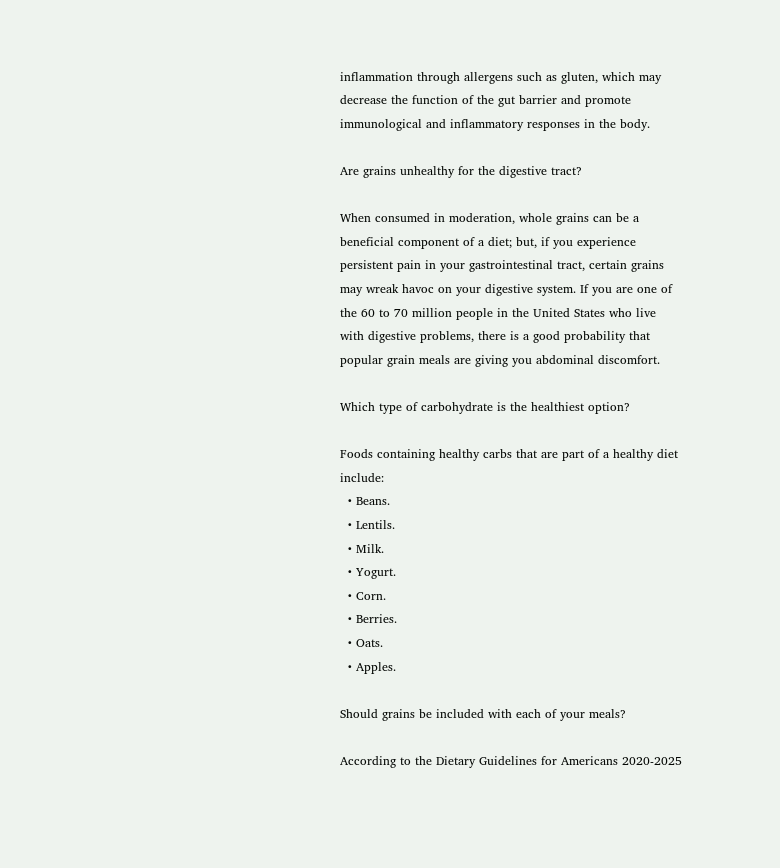inflammation through allergens such as gluten, which may decrease the function of the gut barrier and promote immunological and inflammatory responses in the body.

Are grains unhealthy for the digestive tract?

When consumed in moderation, whole grains can be a beneficial component of a diet; but, if you experience persistent pain in your gastrointestinal tract, certain grains may wreak havoc on your digestive system. If you are one of the 60 to 70 million people in the United States who live with digestive problems, there is a good probability that popular grain meals are giving you abdominal discomfort.

Which type of carbohydrate is the healthiest option?

Foods containing healthy carbs that are part of a healthy diet include:
  • Beans.
  • Lentils.
  • Milk.
  • Yogurt.
  • Corn.
  • Berries.
  • Oats.
  • Apples.

Should grains be included with each of your meals?

According to the Dietary Guidelines for Americans 2020-2025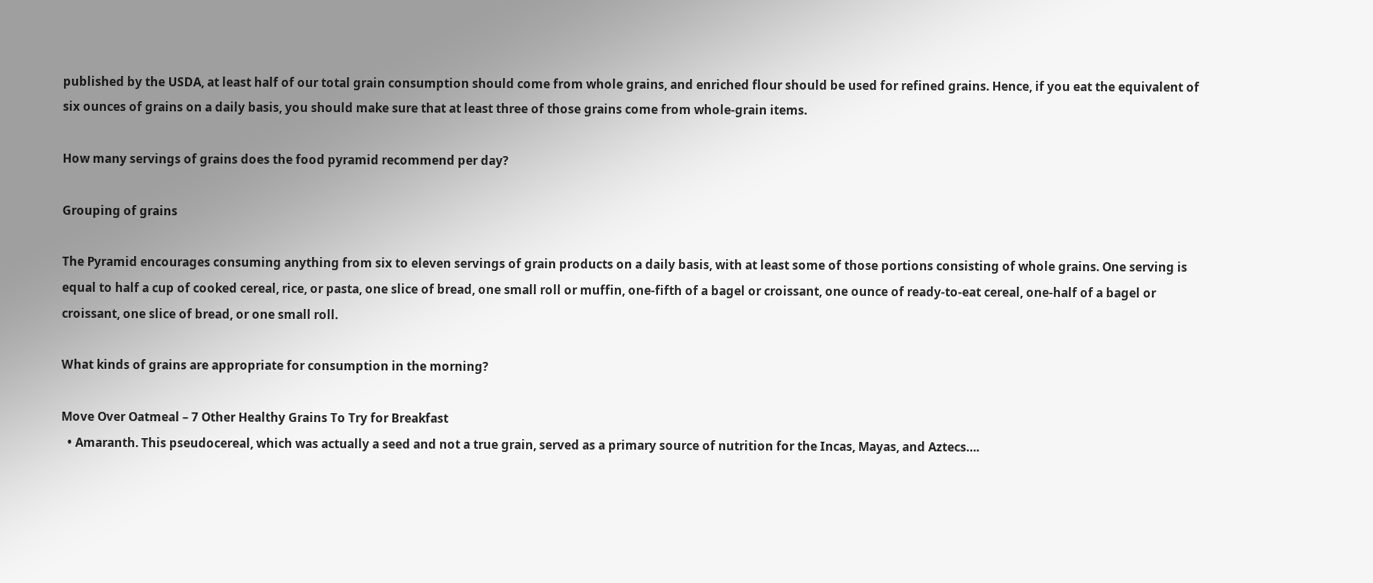published by the USDA, at least half of our total grain consumption should come from whole grains, and enriched flour should be used for refined grains. Hence, if you eat the equivalent of six ounces of grains on a daily basis, you should make sure that at least three of those grains come from whole-grain items.

How many servings of grains does the food pyramid recommend per day?

Grouping of grains

The Pyramid encourages consuming anything from six to eleven servings of grain products on a daily basis, with at least some of those portions consisting of whole grains. One serving is equal to half a cup of cooked cereal, rice, or pasta, one slice of bread, one small roll or muffin, one-fifth of a bagel or croissant, one ounce of ready-to-eat cereal, one-half of a bagel or croissant, one slice of bread, or one small roll.

What kinds of grains are appropriate for consumption in the morning?

Move Over Oatmeal – 7 Other Healthy Grains To Try for Breakfast
  • Amaranth. This pseudocereal, which was actually a seed and not a true grain, served as a primary source of nutrition for the Incas, Mayas, and Aztecs….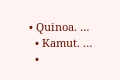• Quinoa. …
  • Kamut. …
  •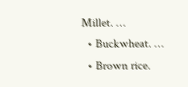Millet. …
  • Buckwheat. …
  • Brown rice.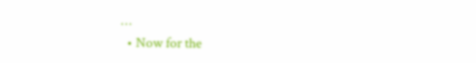…
  • Now for the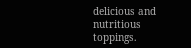delicious and nutritious toppings.